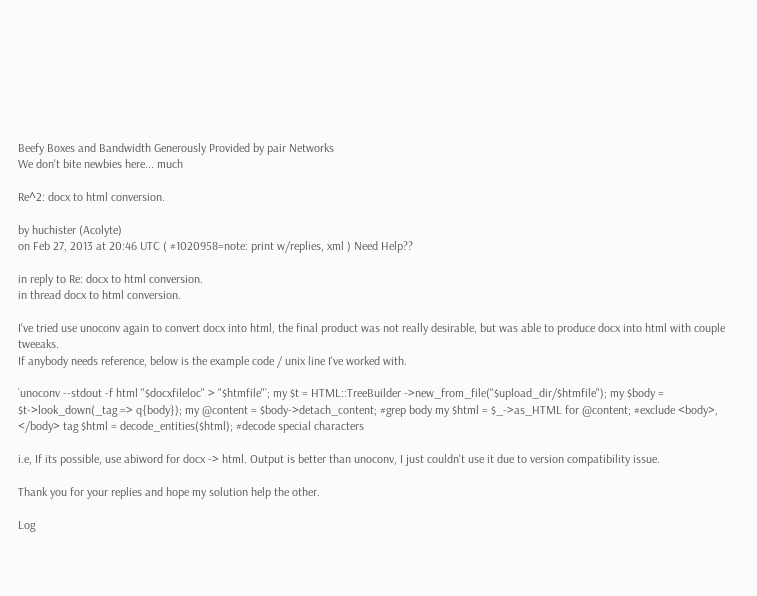Beefy Boxes and Bandwidth Generously Provided by pair Networks
We don't bite newbies here... much

Re^2: docx to html conversion.

by huchister (Acolyte)
on Feb 27, 2013 at 20:46 UTC ( #1020958=note: print w/replies, xml ) Need Help??

in reply to Re: docx to html conversion.
in thread docx to html conversion.

I've tried use unoconv again to convert docx into html, the final product was not really desirable, but was able to produce docx into html with couple tweeaks.
If anybody needs reference, below is the example code / unix line I've worked with.

`unoconv --stdout -f html "$docxfileloc" > "$htmfile"`; my $t = HTML::TreeBuilder ->new_from_file("$upload_dir/$htmfile"); my $body = $t->look_down(_tag => q{body}); my @content = $body->detach_content; #grep body my $html = $_->as_HTML for @content; #exclude <body>, </body> tag $html = decode_entities($html); #decode special characters

i.e, If its possible, use abiword for docx -> html. Output is better than unoconv, I just couldn't use it due to version compatibility issue.

Thank you for your replies and hope my solution help the other.

Log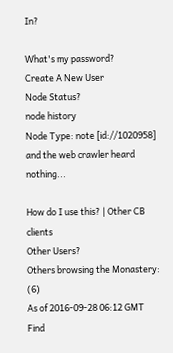In?

What's my password?
Create A New User
Node Status?
node history
Node Type: note [id://1020958]
and the web crawler heard nothing...

How do I use this? | Other CB clients
Other Users?
Others browsing the Monastery: (6)
As of 2016-09-28 06:12 GMT
Find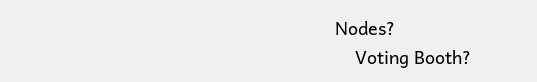Nodes?
    Voting Booth?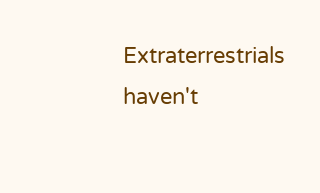Extraterrestrials haven't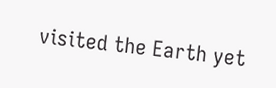visited the Earth yet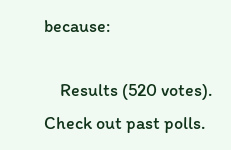because:

    Results (520 votes). Check out past polls.